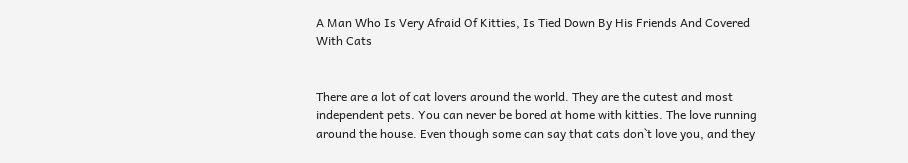A Man Who Is Very Afraid Of Kitties, Is Tied Down By His Friends And Covered With Cats


There are a lot of cat lovers around the world. They are the cutest and most independent pets. You can never be bored at home with kitties. The love running around the house. Even though some can say that cats don`t love you, and they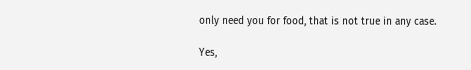only need you for food, that is not true in any case.

Yes,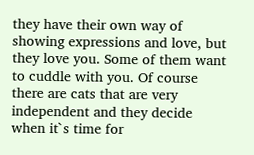they have their own way of showing expressions and love, but they love you. Some of them want to cuddle with you. Of course there are cats that are very independent and they decide when it`s time for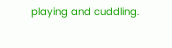playing and cuddling.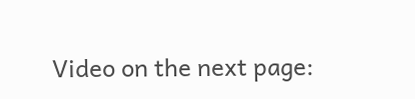Video on the next page: